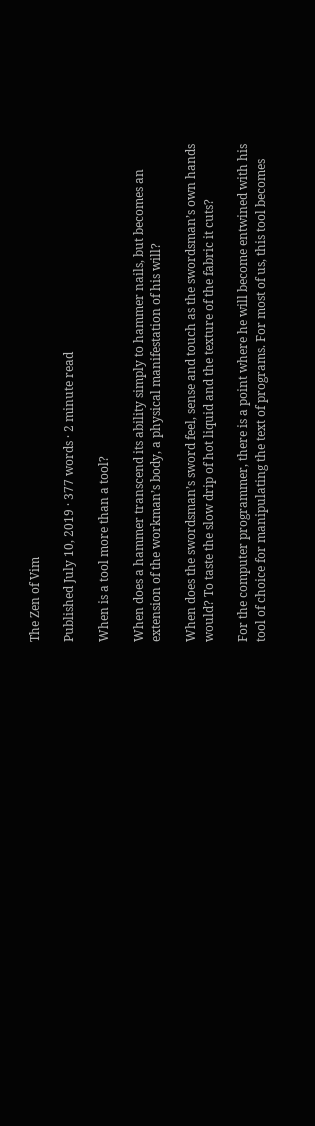The Zen of Vim

Published July 10, 2019 · 377 words · 2 minute read

When is a tool more than a tool?

When does a hammer transcend its ability simply to hammer nails, but becomes an extension of the workman’s body, a physical manifestation of his will?

When does the swordsman’s sword feel, sense and touch as the swordsman’s own hands would? To taste the slow drip of hot liquid and the texture of the fabric it cuts?

For the computer programmer, there is a point where he will become entwined with his tool of choice for manipulating the text of programs. For most of us, this tool becomes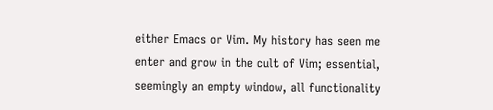either Emacs or Vim. My history has seen me enter and grow in the cult of Vim; essential, seemingly an empty window, all functionality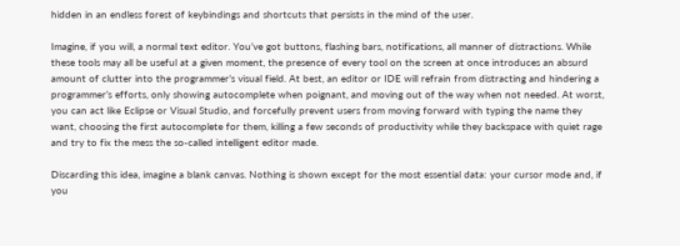hidden in an endless forest of keybindings and shortcuts that persists in the mind of the user.

Imagine, if you will, a normal text editor. You’ve got buttons, flashing bars, notifications, all manner of distractions. While these tools may all be useful at a given moment, the presence of every tool on the screen at once introduces an absurd amount of clutter into the programmer’s visual field. At best, an editor or IDE will refrain from distracting and hindering a programmer’s efforts, only showing autocomplete when poignant, and moving out of the way when not needed. At worst, you can act like Eclipse or Visual Studio, and forcefully prevent users from moving forward with typing the name they want, choosing the first autocomplete for them, killing a few seconds of productivity while they backspace with quiet rage and try to fix the mess the so-called intelligent editor made.

Discarding this idea, imagine a blank canvas. Nothing is shown except for the most essential data: your cursor mode and, if you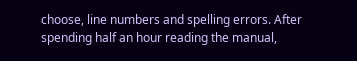choose, line numbers and spelling errors. After spending half an hour reading the manual,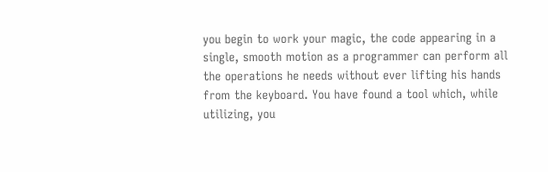you begin to work your magic, the code appearing in a single, smooth motion as a programmer can perform all the operations he needs without ever lifting his hands from the keyboard. You have found a tool which, while utilizing, you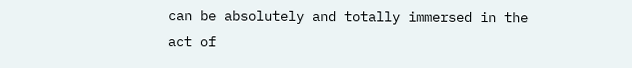can be absolutely and totally immersed in the act of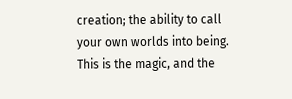creation; the ability to call your own worlds into being. This is the magic, and the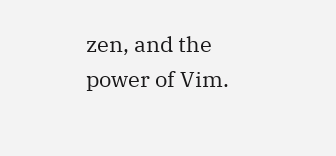zen, and the power of Vim.